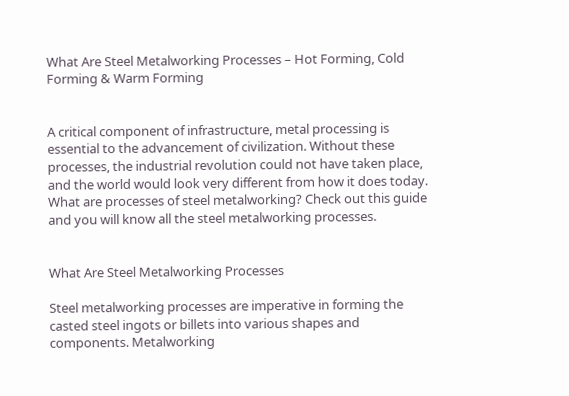What Are Steel Metalworking Processes – Hot Forming, Cold Forming & Warm Forming


A critical component of infrastructure, metal processing is essential to the advancement of civilization. Without these processes, the industrial revolution could not have taken place, and the world would look very different from how it does today. What are processes of steel metalworking? Check out this guide and you will know all the steel metalworking processes.


What Are Steel Metalworking Processes

Steel metalworking processes are imperative in forming the casted steel ingots or billets into various shapes and components. Metalworking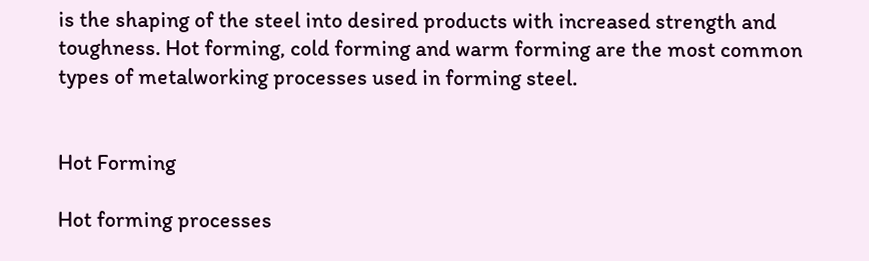is the shaping of the steel into desired products with increased strength and toughness. Hot forming, cold forming and warm forming are the most common types of metalworking processes used in forming steel.


Hot Forming

Hot forming processes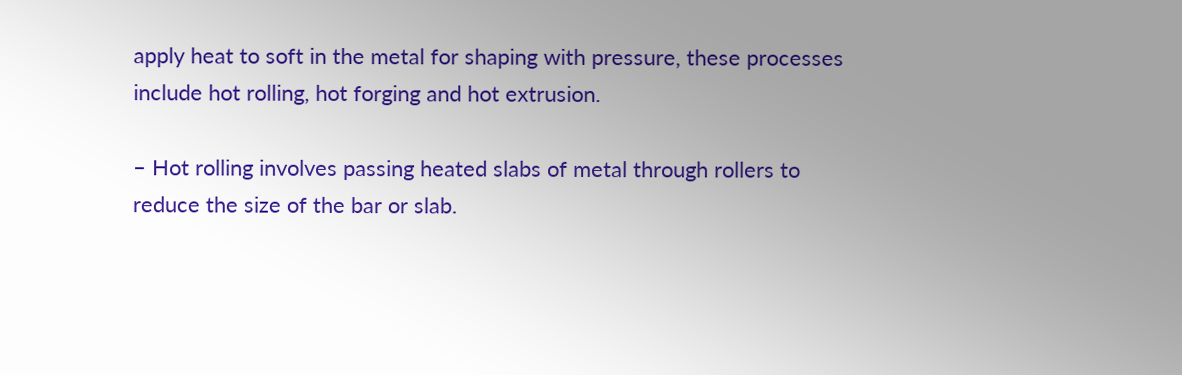apply heat to soft in the metal for shaping with pressure, these processes include hot rolling, hot forging and hot extrusion.

– Hot rolling involves passing heated slabs of metal through rollers to reduce the size of the bar or slab.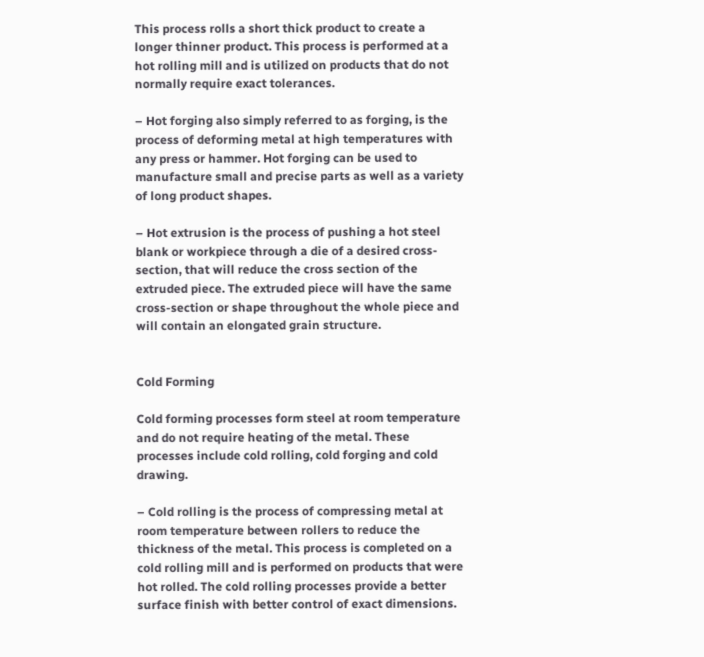This process rolls a short thick product to create a longer thinner product. This process is performed at a hot rolling mill and is utilized on products that do not normally require exact tolerances.

– Hot forging also simply referred to as forging, is the process of deforming metal at high temperatures with any press or hammer. Hot forging can be used to manufacture small and precise parts as well as a variety of long product shapes.

– Hot extrusion is the process of pushing a hot steel blank or workpiece through a die of a desired cross-section, that will reduce the cross section of the extruded piece. The extruded piece will have the same cross-section or shape throughout the whole piece and will contain an elongated grain structure.


Cold Forming

Cold forming processes form steel at room temperature and do not require heating of the metal. These processes include cold rolling, cold forging and cold drawing.

– Cold rolling is the process of compressing metal at room temperature between rollers to reduce the thickness of the metal. This process is completed on a cold rolling mill and is performed on products that were hot rolled. The cold rolling processes provide a better surface finish with better control of exact dimensions.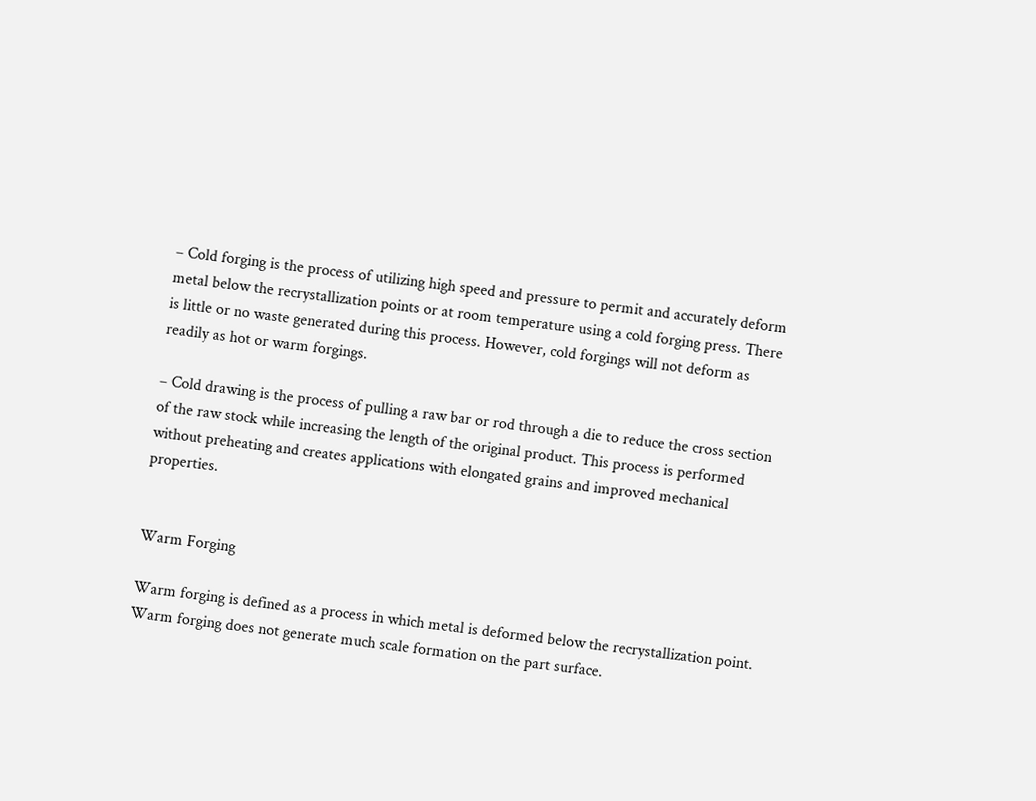– Cold forging is the process of utilizing high speed and pressure to permit and accurately deform metal below the recrystallization points or at room temperature using a cold forging press. There is little or no waste generated during this process. However, cold forgings will not deform as readily as hot or warm forgings.

– Cold drawing is the process of pulling a raw bar or rod through a die to reduce the cross section of the raw stock while increasing the length of the original product. This process is performed without preheating and creates applications with elongated grains and improved mechanical properties.


Warm Forging

Warm forging is defined as a process in which metal is deformed below the recrystallization point. Warm forging does not generate much scale formation on the part surface.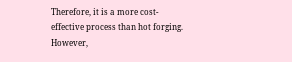Therefore, it is a more cost-effective process than hot forging. However,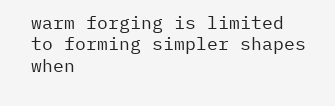warm forging is limited to forming simpler shapes when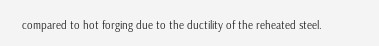compared to hot forging due to the ductility of the reheated steel.